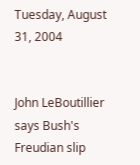Tuesday, August 31, 2004


John LeBoutillier says Bush's Freudian slip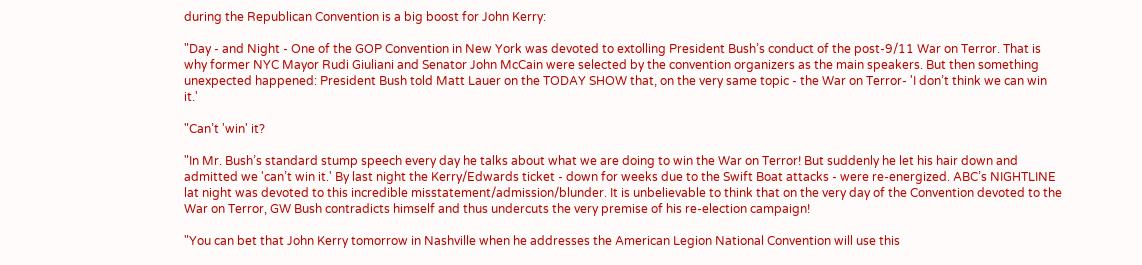during the Republican Convention is a big boost for John Kerry:

"Day - and Night - One of the GOP Convention in New York was devoted to extolling President Bush’s conduct of the post-9/11 War on Terror. That is why former NYC Mayor Rudi Giuliani and Senator John McCain were selected by the convention organizers as the main speakers. But then something unexpected happened: President Bush told Matt Lauer on the TODAY SHOW that, on the very same topic - the War on Terror- 'I don’t think we can win it.'

"Can’t 'win' it?

"In Mr. Bush’s standard stump speech every day he talks about what we are doing to win the War on Terror! But suddenly he let his hair down and admitted we 'can’t win it.' By last night the Kerry/Edwards ticket - down for weeks due to the Swift Boat attacks - were re-energized. ABC’s NIGHTLINE lat night was devoted to this incredible misstatement/admission/blunder. It is unbelievable to think that on the very day of the Convention devoted to the War on Terror, GW Bush contradicts himself and thus undercuts the very premise of his re-election campaign!

"You can bet that John Kerry tomorrow in Nashville when he addresses the American Legion National Convention will use this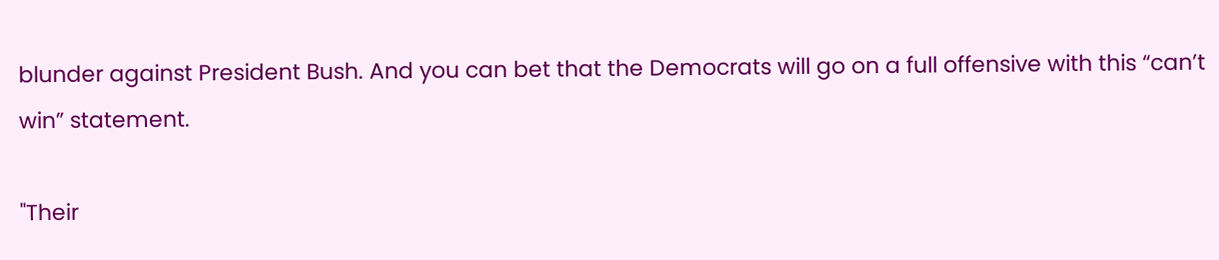blunder against President Bush. And you can bet that the Democrats will go on a full offensive with this “can’t win” statement.

"Their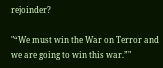rejoinder?

"“We must win the War on Terror and we are going to win this war.”"